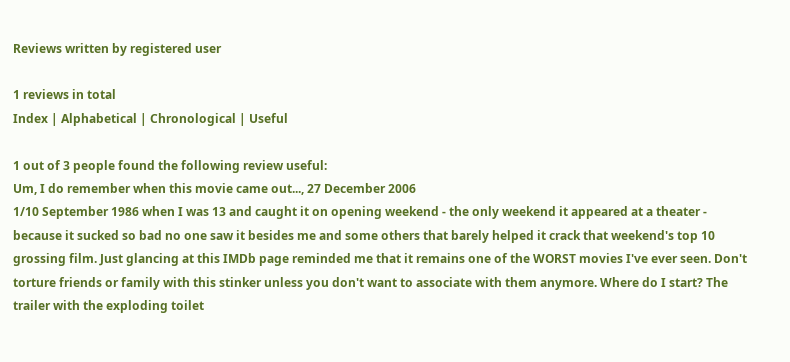Reviews written by registered user

1 reviews in total
Index | Alphabetical | Chronological | Useful

1 out of 3 people found the following review useful:
Um, I do remember when this movie came out..., 27 December 2006
1/10 September 1986 when I was 13 and caught it on opening weekend - the only weekend it appeared at a theater - because it sucked so bad no one saw it besides me and some others that barely helped it crack that weekend's top 10 grossing film. Just glancing at this IMDb page reminded me that it remains one of the WORST movies I've ever seen. Don't torture friends or family with this stinker unless you don't want to associate with them anymore. Where do I start? The trailer with the exploding toilet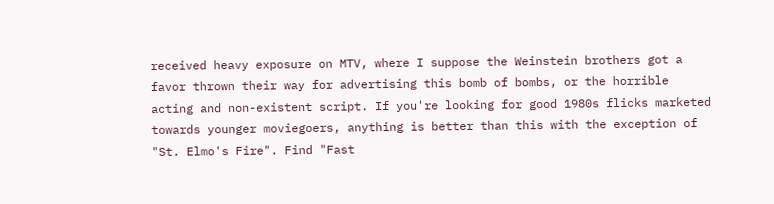received heavy exposure on MTV, where I suppose the Weinstein brothers got a favor thrown their way for advertising this bomb of bombs, or the horrible acting and non-existent script. If you're looking for good 1980s flicks marketed towards younger moviegoers, anything is better than this with the exception of "St. Elmo's Fire". Find "Fast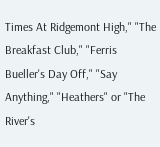Times At Ridgemont High," "The Breakfast Club," "Ferris Bueller's Day Off," "Say Anything," "Heathers" or "The River's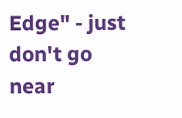Edge" - just don't go near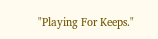"Playing For Keeps."